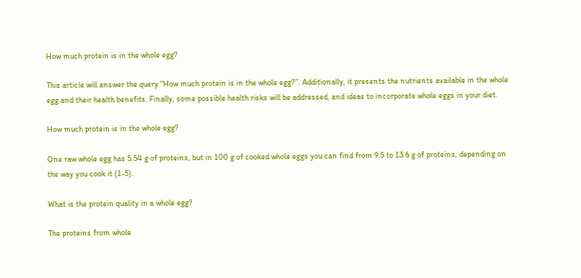How much protein is in the whole egg?

This article will answer the query “How much protein is in the whole egg?”. Additionally, it presents the nutrients available in the whole egg and their health benefits. Finally, some possible health risks will be addressed, and ideas to incorporate whole eggs in your diet.

How much protein is in the whole egg?

One raw whole egg has 5.54 g of proteins, but in 100 g of cooked whole eggs you can find from 9.5 to 13.6 g of proteins, depending on the way you cook it (1-5).

What is the protein quality in a whole egg?

The proteins from whole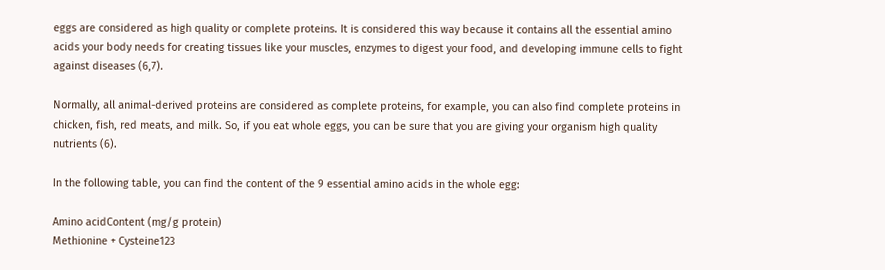eggs are considered as high quality or complete proteins. It is considered this way because it contains all the essential amino acids your body needs for creating tissues like your muscles, enzymes to digest your food, and developing immune cells to fight against diseases (6,7).

Normally, all animal-derived proteins are considered as complete proteins, for example, you can also find complete proteins in chicken, fish, red meats, and milk. So, if you eat whole eggs, you can be sure that you are giving your organism high quality nutrients (6).

In the following table, you can find the content of the 9 essential amino acids in the whole egg:

Amino acidContent (mg/g protein)
Methionine + Cysteine123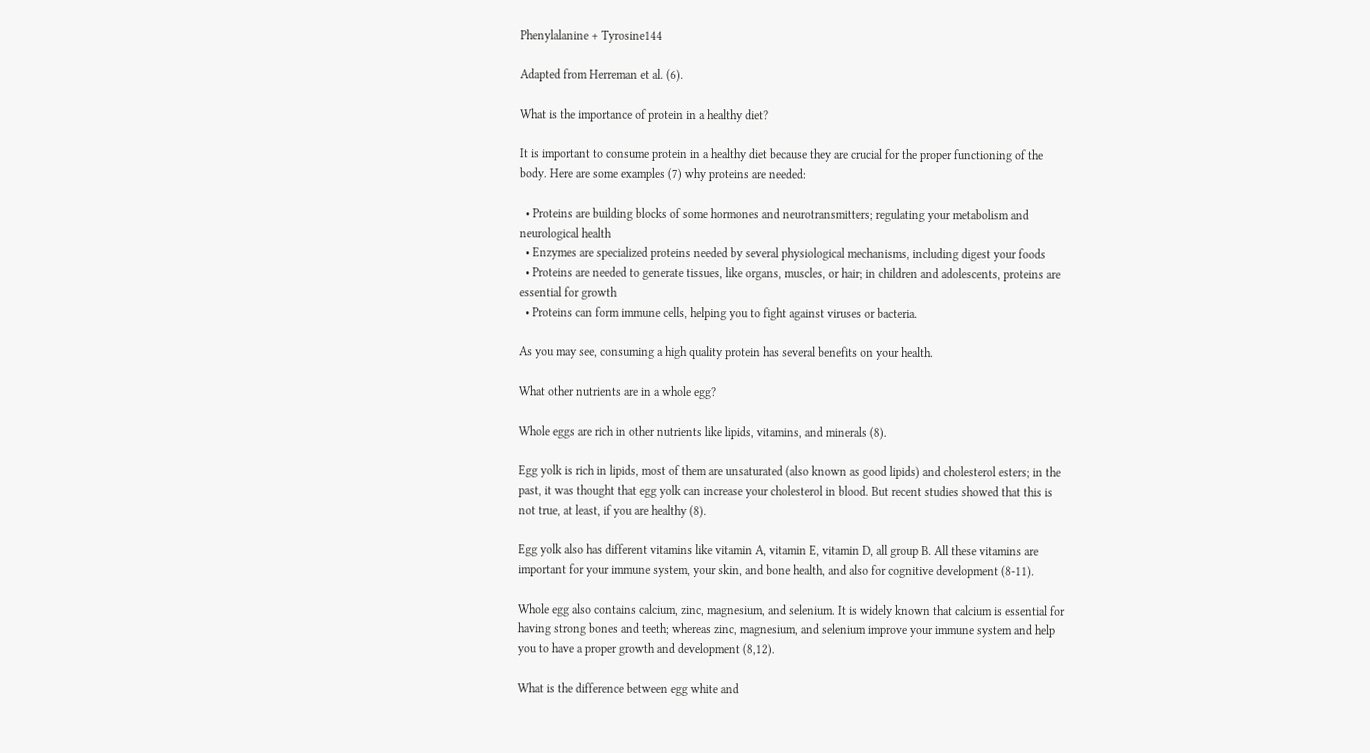Phenylalanine + Tyrosine144

Adapted from Herreman et al. (6).

What is the importance of protein in a healthy diet?

It is important to consume protein in a healthy diet because they are crucial for the proper functioning of the body. Here are some examples (7) why proteins are needed:

  • Proteins are building blocks of some hormones and neurotransmitters; regulating your metabolism and neurological health
  • Enzymes are specialized proteins needed by several physiological mechanisms, including digest your foods
  • Proteins are needed to generate tissues, like organs, muscles, or hair; in children and adolescents, proteins are essential for growth
  • Proteins can form immune cells, helping you to fight against viruses or bacteria.

As you may see, consuming a high quality protein has several benefits on your health.

What other nutrients are in a whole egg?

Whole eggs are rich in other nutrients like lipids, vitamins, and minerals (8).

Egg yolk is rich in lipids, most of them are unsaturated (also known as good lipids) and cholesterol esters; in the past, it was thought that egg yolk can increase your cholesterol in blood. But recent studies showed that this is not true, at least, if you are healthy (8).

Egg yolk also has different vitamins like vitamin A, vitamin E, vitamin D, all group B. All these vitamins are important for your immune system, your skin, and bone health, and also for cognitive development (8-11).

Whole egg also contains calcium, zinc, magnesium, and selenium. It is widely known that calcium is essential for having strong bones and teeth; whereas zinc, magnesium, and selenium improve your immune system and help you to have a proper growth and development (8,12).

What is the difference between egg white and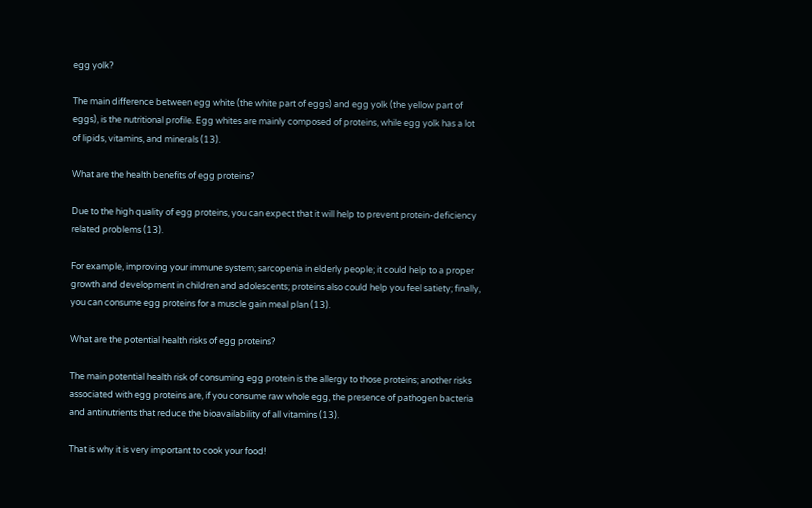egg yolk?

The main difference between egg white (the white part of eggs) and egg yolk (the yellow part of eggs), is the nutritional profile. Egg whites are mainly composed of proteins, while egg yolk has a lot of lipids, vitamins, and minerals (13).

What are the health benefits of egg proteins?

Due to the high quality of egg proteins, you can expect that it will help to prevent protein-deficiency related problems (13).

For example, improving your immune system; sarcopenia in elderly people; it could help to a proper growth and development in children and adolescents; proteins also could help you feel satiety; finally, you can consume egg proteins for a muscle gain meal plan (13).

What are the potential health risks of egg proteins?

The main potential health risk of consuming egg protein is the allergy to those proteins; another risks associated with egg proteins are, if you consume raw whole egg, the presence of pathogen bacteria and antinutrients that reduce the bioavailability of all vitamins (13).

That is why it is very important to cook your food!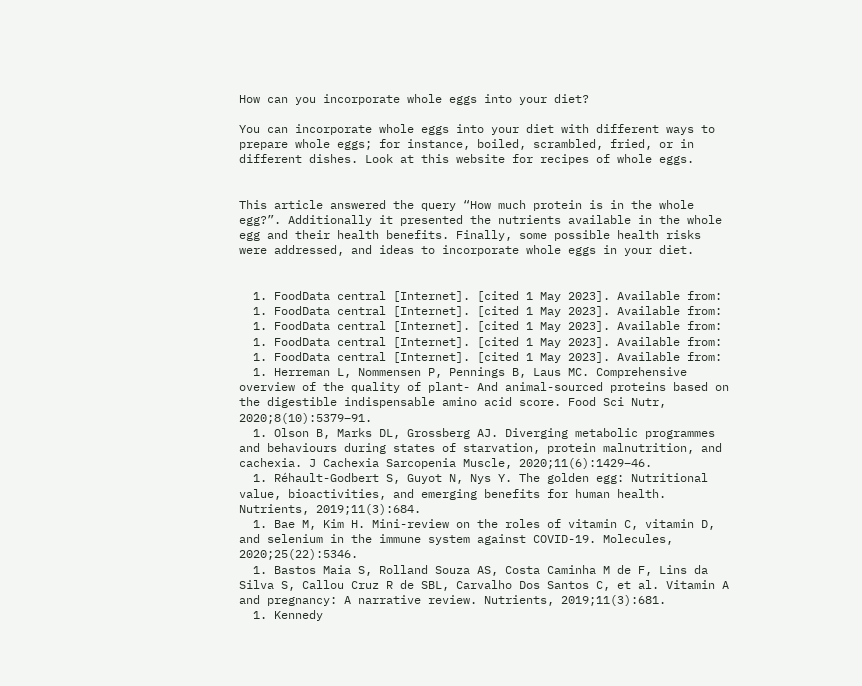How can you incorporate whole eggs into your diet?

You can incorporate whole eggs into your diet with different ways to prepare whole eggs; for instance, boiled, scrambled, fried, or in different dishes. Look at this website for recipes of whole eggs.


This article answered the query “How much protein is in the whole egg?”. Additionally it presented the nutrients available in the whole egg and their health benefits. Finally, some possible health risks were addressed, and ideas to incorporate whole eggs in your diet.


  1. FoodData central [Internet]. [cited 1 May 2023]. Available from:
  1. FoodData central [Internet]. [cited 1 May 2023]. Available from:
  1. FoodData central [Internet]. [cited 1 May 2023]. Available from:
  1. FoodData central [Internet]. [cited 1 May 2023]. Available from:
  1. FoodData central [Internet]. [cited 1 May 2023]. Available from:
  1. Herreman L, Nommensen P, Pennings B, Laus MC. Comprehensive overview of the quality of plant- And animal-sourced proteins based on the digestible indispensable amino acid score. Food Sci Nutr, 2020;8(10):5379–91.
  1. Olson B, Marks DL, Grossberg AJ. Diverging metabolic programmes and behaviours during states of starvation, protein malnutrition, and cachexia. J Cachexia Sarcopenia Muscle, 2020;11(6):1429–46.
  1. Réhault-Godbert S, Guyot N, Nys Y. The golden egg: Nutritional value, bioactivities, and emerging benefits for human health. Nutrients, 2019;11(3):684.
  1. Bae M, Kim H. Mini-review on the roles of vitamin C, vitamin D, and selenium in the immune system against COVID-19. Molecules, 2020;25(22):5346.
  1. Bastos Maia S, Rolland Souza AS, Costa Caminha M de F, Lins da Silva S, Callou Cruz R de SBL, Carvalho Dos Santos C, et al. Vitamin A and pregnancy: A narrative review. Nutrients, 2019;11(3):681.
  1. Kennedy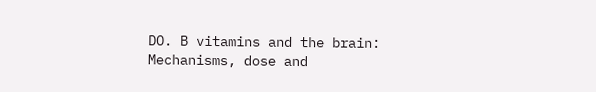DO. B vitamins and the brain: Mechanisms, dose and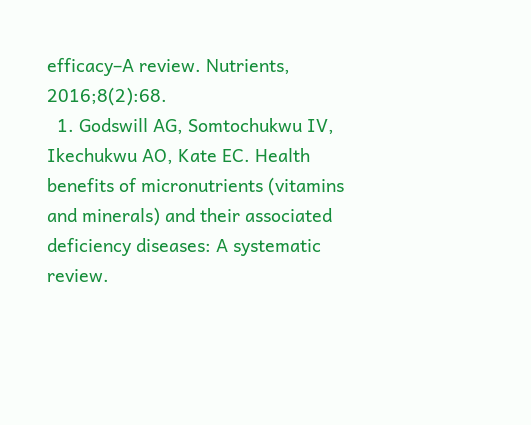efficacy–A review. Nutrients, 2016;8(2):68.
  1. Godswill AG, Somtochukwu IV, Ikechukwu AO, Kate EC. Health benefits of micronutrients (vitamins and minerals) and their associated deficiency diseases: A systematic review.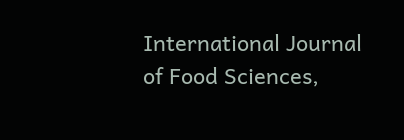International Journal of Food Sciences,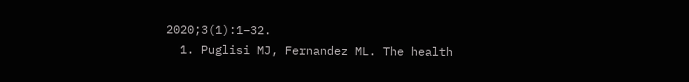2020;3(1):1–32.
  1. Puglisi MJ, Fernandez ML. The health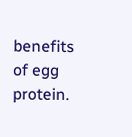benefits of egg protein.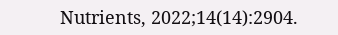Nutrients, 2022;14(14):2904.